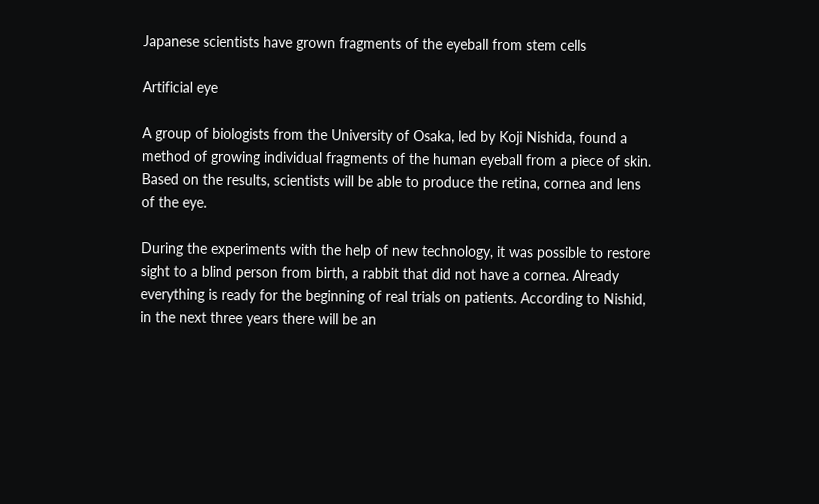Japanese scientists have grown fragments of the eyeball from stem cells

Artificial eye

A group of biologists from the University of Osaka, led by Koji Nishida, found a method of growing individual fragments of the human eyeball from a piece of skin. Based on the results, scientists will be able to produce the retina, cornea and lens of the eye.

During the experiments with the help of new technology, it was possible to restore sight to a blind person from birth, a rabbit that did not have a cornea. Already everything is ready for the beginning of real trials on patients. According to Nishid, in the next three years there will be an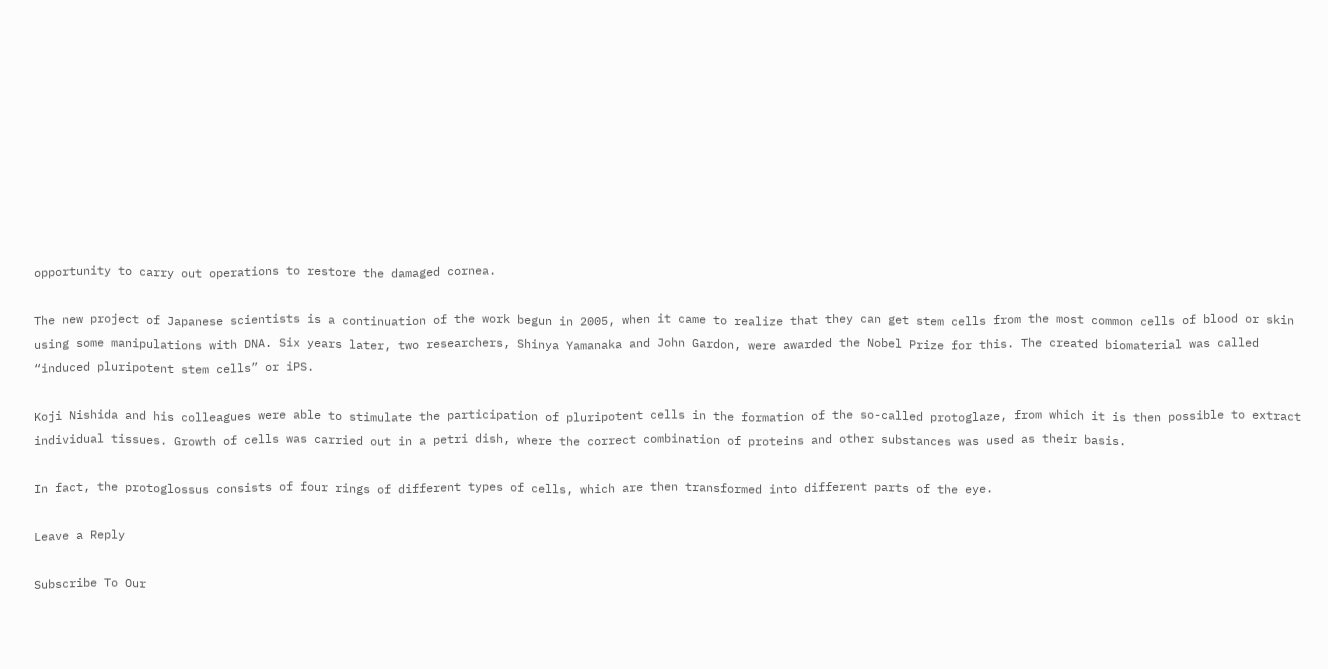opportunity to carry out operations to restore the damaged cornea.

The new project of Japanese scientists is a continuation of the work begun in 2005, when it came to realize that they can get stem cells from the most common cells of blood or skin using some manipulations with DNA. Six years later, two researchers, Shinya Yamanaka and John Gardon, were awarded the Nobel Prize for this. The created biomaterial was called “induced pluripotent stem cells” or iPS.

Koji Nishida and his colleagues were able to stimulate the participation of pluripotent cells in the formation of the so-called protoglaze, from which it is then possible to extract individual tissues. Growth of cells was carried out in a petri dish, where the correct combination of proteins and other substances was used as their basis.

In fact, the protoglossus consists of four rings of different types of cells, which are then transformed into different parts of the eye.

Leave a Reply

Subscribe To Our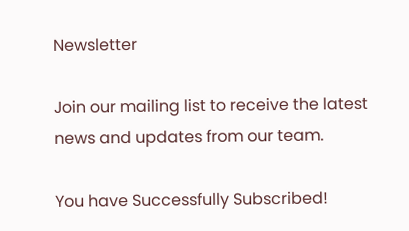Newsletter

Join our mailing list to receive the latest news and updates from our team.

You have Successfully Subscribed!